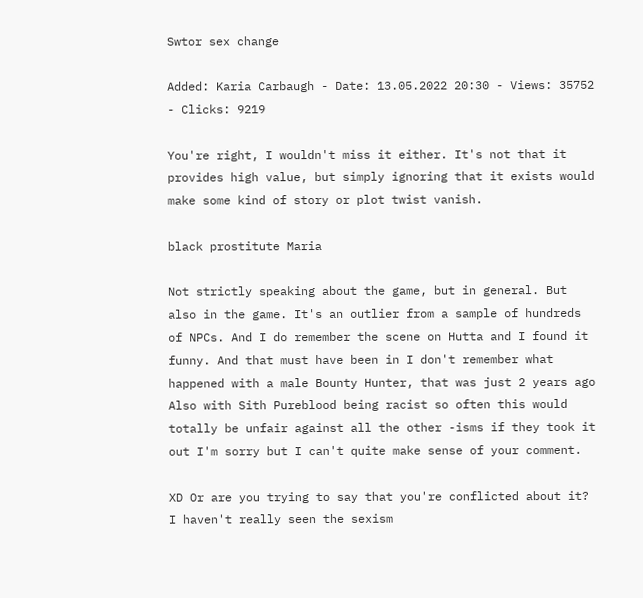Swtor sex change

Added: Karia Carbaugh - Date: 13.05.2022 20:30 - Views: 35752 - Clicks: 9219

You're right, I wouldn't miss it either. It's not that it provides high value, but simply ignoring that it exists would make some kind of story or plot twist vanish.

black prostitute Maria

Not strictly speaking about the game, but in general. But also in the game. It's an outlier from a sample of hundreds of NPCs. And I do remember the scene on Hutta and I found it funny. And that must have been in I don't remember what happened with a male Bounty Hunter, that was just 2 years ago Also with Sith Pureblood being racist so often this would totally be unfair against all the other -isms if they took it out I'm sorry but I can't quite make sense of your comment.

XD Or are you trying to say that you're conflicted about it? I haven't really seen the sexism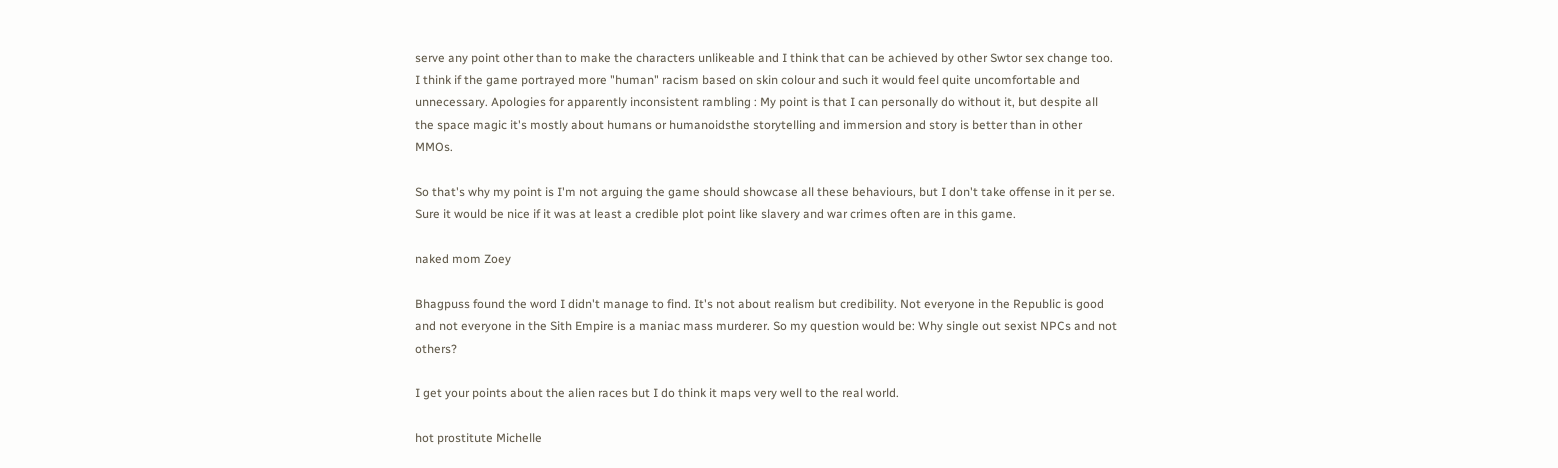serve any point other than to make the characters unlikeable and I think that can be achieved by other Swtor sex change too. I think if the game portrayed more "human" racism based on skin colour and such it would feel quite uncomfortable and unnecessary. Apologies for apparently inconsistent rambling : My point is that I can personally do without it, but despite all the space magic it's mostly about humans or humanoidsthe storytelling and immersion and story is better than in other MMOs.

So that's why my point is I'm not arguing the game should showcase all these behaviours, but I don't take offense in it per se. Sure it would be nice if it was at least a credible plot point like slavery and war crimes often are in this game.

naked mom Zoey

Bhagpuss found the word I didn't manage to find. It's not about realism but credibility. Not everyone in the Republic is good and not everyone in the Sith Empire is a maniac mass murderer. So my question would be: Why single out sexist NPCs and not others?

I get your points about the alien races but I do think it maps very well to the real world.

hot prostitute Michelle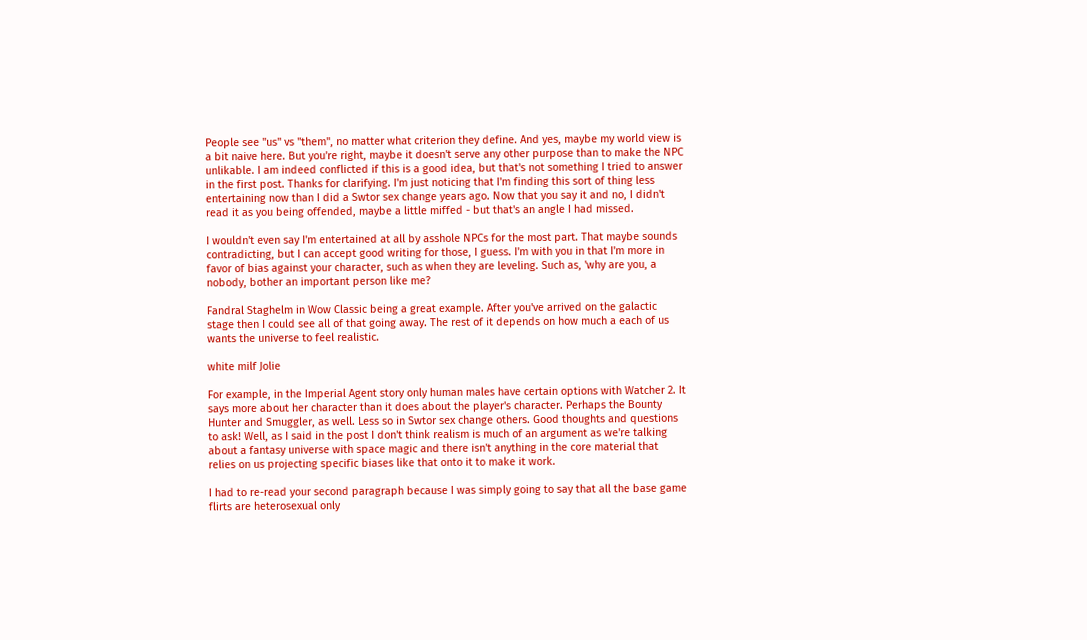People see "us" vs "them", no matter what criterion they define. And yes, maybe my world view is a bit naive here. But you're right, maybe it doesn't serve any other purpose than to make the NPC unlikable. I am indeed conflicted if this is a good idea, but that's not something I tried to answer in the first post. Thanks for clarifying. I'm just noticing that I'm finding this sort of thing less entertaining now than I did a Swtor sex change years ago. Now that you say it and no, I didn't read it as you being offended, maybe a little miffed - but that's an angle I had missed.

I wouldn't even say I'm entertained at all by asshole NPCs for the most part. That maybe sounds contradicting, but I can accept good writing for those, I guess. I'm with you in that I'm more in favor of bias against your character, such as when they are leveling. Such as, 'why are you, a nobody, bother an important person like me?

Fandral Staghelm in Wow Classic being a great example. After you've arrived on the galactic stage then I could see all of that going away. The rest of it depends on how much a each of us wants the universe to feel realistic.

white milf Jolie

For example, in the Imperial Agent story only human males have certain options with Watcher 2. It says more about her character than it does about the player's character. Perhaps the Bounty Hunter and Smuggler, as well. Less so in Swtor sex change others. Good thoughts and questions to ask! Well, as I said in the post I don't think realism is much of an argument as we're talking about a fantasy universe with space magic and there isn't anything in the core material that relies on us projecting specific biases like that onto it to make it work.

I had to re-read your second paragraph because I was simply going to say that all the base game flirts are heterosexual only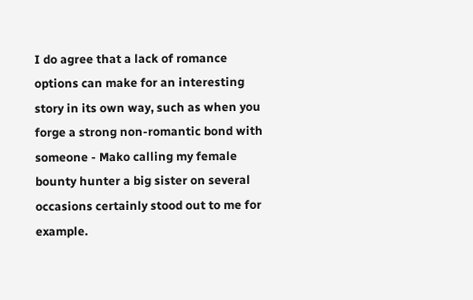I do agree that a lack of romance options can make for an interesting story in its own way, such as when you forge a strong non-romantic bond with someone - Mako calling my female bounty hunter a big sister on several occasions certainly stood out to me for example.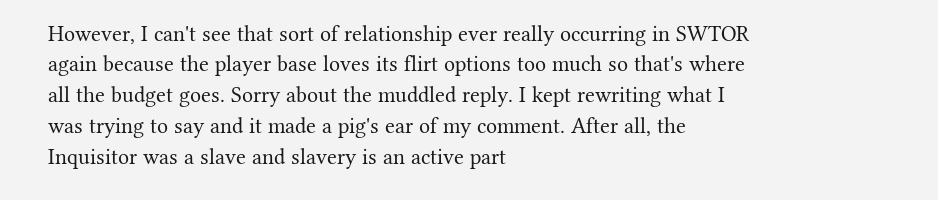However, I can't see that sort of relationship ever really occurring in SWTOR again because the player base loves its flirt options too much so that's where all the budget goes. Sorry about the muddled reply. I kept rewriting what I was trying to say and it made a pig's ear of my comment. After all, the Inquisitor was a slave and slavery is an active part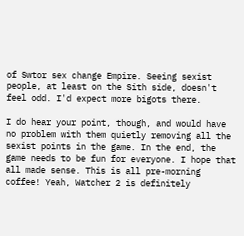of Swtor sex change Empire. Seeing sexist people, at least on the Sith side, doesn't feel odd. I'd expect more bigots there.

I do hear your point, though, and would have no problem with them quietly removing all the sexist points in the game. In the end, the game needs to be fun for everyone. I hope that all made sense. This is all pre-morning coffee! Yeah, Watcher 2 is definitely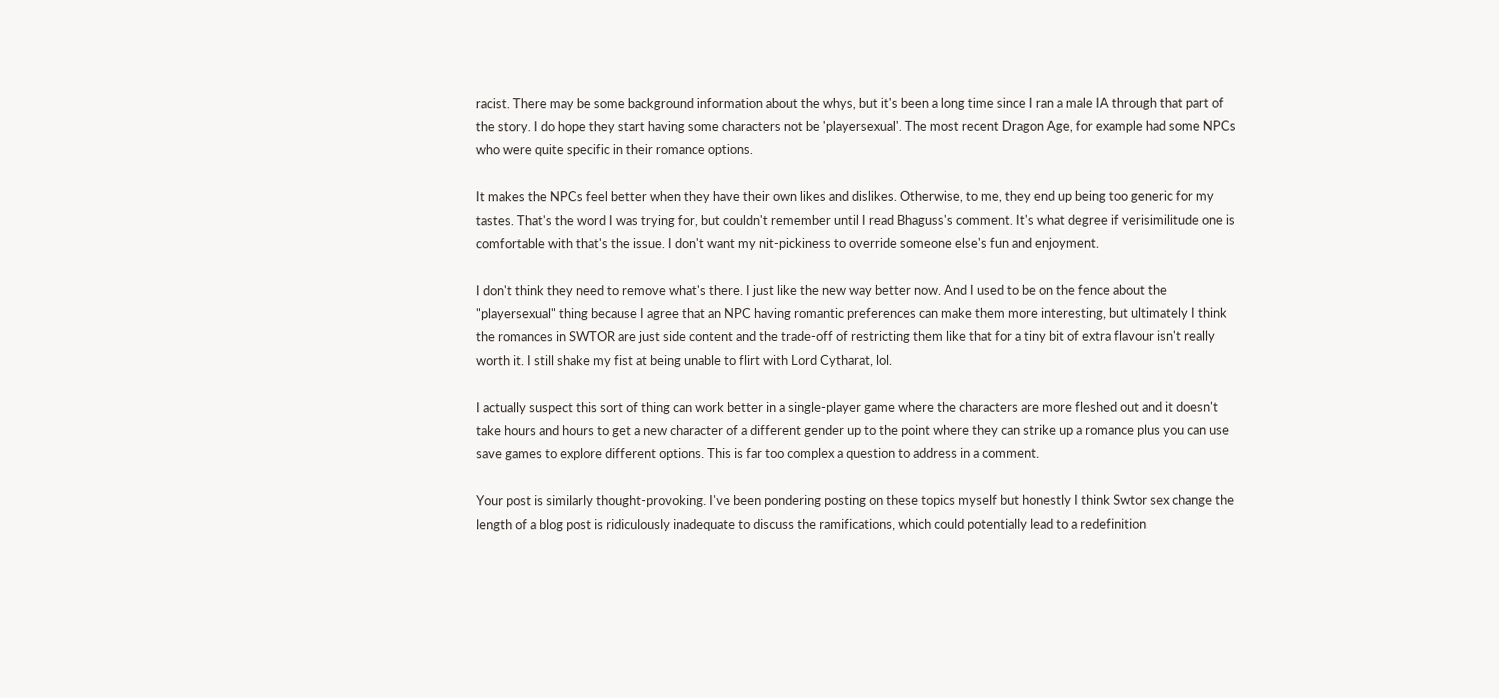racist. There may be some background information about the whys, but it's been a long time since I ran a male IA through that part of the story. I do hope they start having some characters not be 'playersexual'. The most recent Dragon Age, for example had some NPCs who were quite specific in their romance options.

It makes the NPCs feel better when they have their own likes and dislikes. Otherwise, to me, they end up being too generic for my tastes. That's the word I was trying for, but couldn't remember until I read Bhaguss's comment. It's what degree if verisimilitude one is comfortable with that's the issue. I don't want my nit-pickiness to override someone else's fun and enjoyment.

I don't think they need to remove what's there. I just like the new way better now. And I used to be on the fence about the "playersexual" thing because I agree that an NPC having romantic preferences can make them more interesting, but ultimately I think the romances in SWTOR are just side content and the trade-off of restricting them like that for a tiny bit of extra flavour isn't really worth it. I still shake my fist at being unable to flirt with Lord Cytharat, lol.

I actually suspect this sort of thing can work better in a single-player game where the characters are more fleshed out and it doesn't take hours and hours to get a new character of a different gender up to the point where they can strike up a romance plus you can use save games to explore different options. This is far too complex a question to address in a comment.

Your post is similarly thought-provoking. I've been pondering posting on these topics myself but honestly I think Swtor sex change the length of a blog post is ridiculously inadequate to discuss the ramifications, which could potentially lead to a redefinition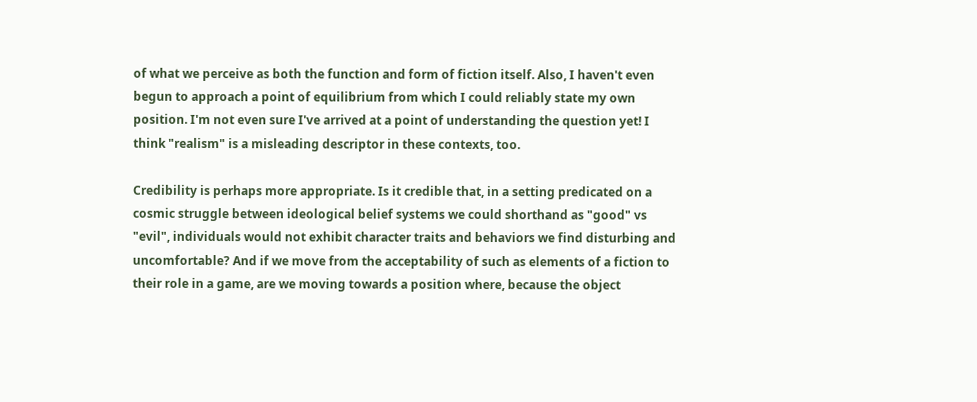of what we perceive as both the function and form of fiction itself. Also, I haven't even begun to approach a point of equilibrium from which I could reliably state my own position. I'm not even sure I've arrived at a point of understanding the question yet! I think "realism" is a misleading descriptor in these contexts, too.

Credibility is perhaps more appropriate. Is it credible that, in a setting predicated on a cosmic struggle between ideological belief systems we could shorthand as "good" vs "evil", individuals would not exhibit character traits and behaviors we find disturbing and uncomfortable? And if we move from the acceptability of such as elements of a fiction to their role in a game, are we moving towards a position where, because the object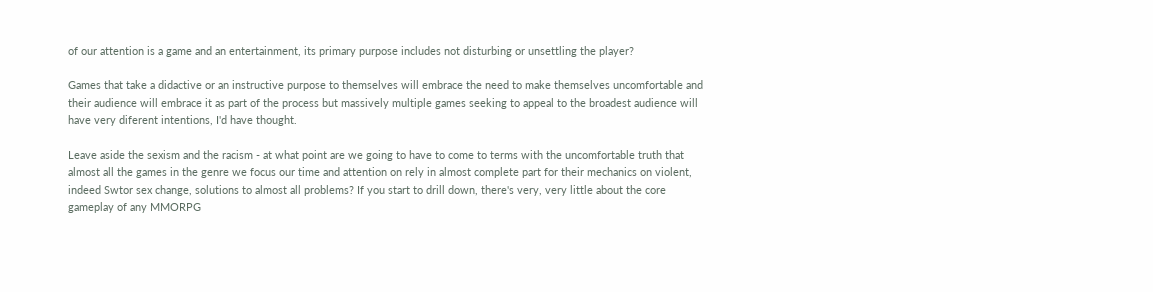of our attention is a game and an entertainment, its primary purpose includes not disturbing or unsettling the player?

Games that take a didactive or an instructive purpose to themselves will embrace the need to make themselves uncomfortable and their audience will embrace it as part of the process but massively multiple games seeking to appeal to the broadest audience will have very diferent intentions, I'd have thought.

Leave aside the sexism and the racism - at what point are we going to have to come to terms with the uncomfortable truth that almost all the games in the genre we focus our time and attention on rely in almost complete part for their mechanics on violent, indeed Swtor sex change, solutions to almost all problems? If you start to drill down, there's very, very little about the core gameplay of any MMORPG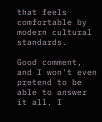that feels comfortable by modern cultural standards.

Good comment, and I won't even pretend to be able to answer it all. I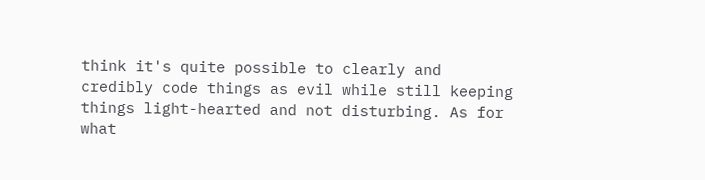think it's quite possible to clearly and credibly code things as evil while still keeping things light-hearted and not disturbing. As for what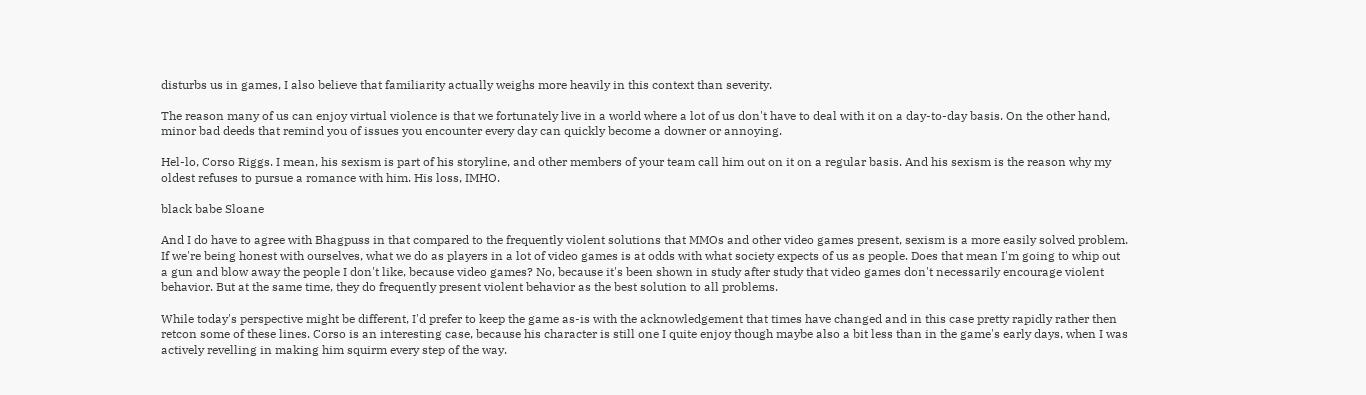disturbs us in games, I also believe that familiarity actually weighs more heavily in this context than severity.

The reason many of us can enjoy virtual violence is that we fortunately live in a world where a lot of us don't have to deal with it on a day-to-day basis. On the other hand, minor bad deeds that remind you of issues you encounter every day can quickly become a downer or annoying.

Hel-lo, Corso Riggs. I mean, his sexism is part of his storyline, and other members of your team call him out on it on a regular basis. And his sexism is the reason why my oldest refuses to pursue a romance with him. His loss, IMHO.

black babe Sloane

And I do have to agree with Bhagpuss in that compared to the frequently violent solutions that MMOs and other video games present, sexism is a more easily solved problem. If we're being honest with ourselves, what we do as players in a lot of video games is at odds with what society expects of us as people. Does that mean I'm going to whip out a gun and blow away the people I don't like, because video games? No, because it's been shown in study after study that video games don't necessarily encourage violent behavior. But at the same time, they do frequently present violent behavior as the best solution to all problems.

While today's perspective might be different, I'd prefer to keep the game as-is with the acknowledgement that times have changed and in this case pretty rapidly rather then retcon some of these lines. Corso is an interesting case, because his character is still one I quite enjoy though maybe also a bit less than in the game's early days, when I was actively revelling in making him squirm every step of the way.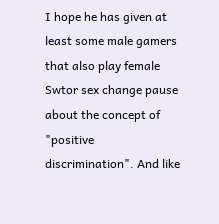I hope he has given at least some male gamers that also play female Swtor sex change pause about the concept of "positive discrimination". And like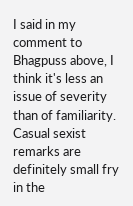I said in my comment to Bhagpuss above, I think it's less an issue of severity than of familiarity. Casual sexist remarks are definitely small fry in the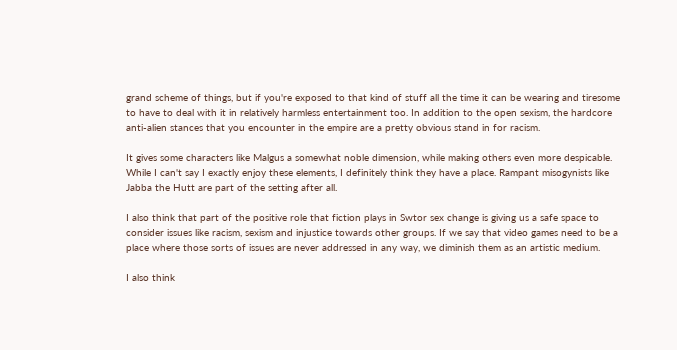grand scheme of things, but if you're exposed to that kind of stuff all the time it can be wearing and tiresome to have to deal with it in relatively harmless entertainment too. In addition to the open sexism, the hardcore anti-alien stances that you encounter in the empire are a pretty obvious stand in for racism.

It gives some characters like Malgus a somewhat noble dimension, while making others even more despicable. While I can't say I exactly enjoy these elements, I definitely think they have a place. Rampant misogynists like Jabba the Hutt are part of the setting after all.

I also think that part of the positive role that fiction plays in Swtor sex change is giving us a safe space to consider issues like racism, sexism and injustice towards other groups. If we say that video games need to be a place where those sorts of issues are never addressed in any way, we diminish them as an artistic medium.

I also think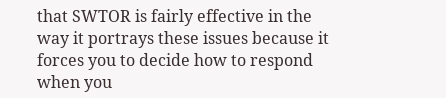that SWTOR is fairly effective in the way it portrays these issues because it forces you to decide how to respond when you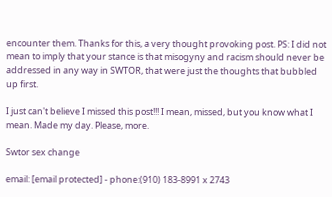encounter them. Thanks for this, a very thought provoking post. PS: I did not mean to imply that your stance is that misogyny and racism should never be addressed in any way in SWTOR, that were just the thoughts that bubbled up first.

I just can't believe I missed this post!!! I mean, missed, but you know what I mean. Made my day. Please, more.

Swtor sex change

email: [email protected] - phone:(910) 183-8991 x 2743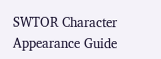SWTOR Character Appearance Guide